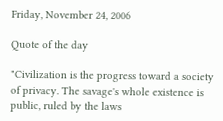Friday, November 24, 2006

Quote of the day

"Civilization is the progress toward a society of privacy. The savage's whole existence is public, ruled by the laws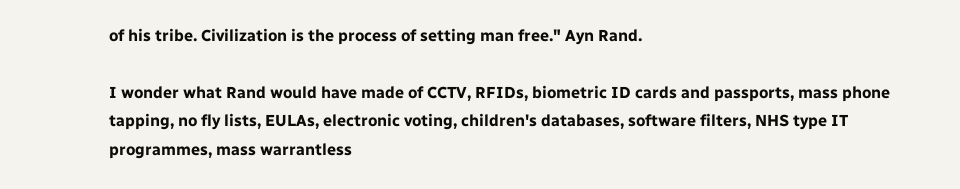of his tribe. Civilization is the process of setting man free." Ayn Rand.

I wonder what Rand would have made of CCTV, RFIDs, biometric ID cards and passports, mass phone tapping, no fly lists, EULAs, electronic voting, children's databases, software filters, NHS type IT programmes, mass warrantless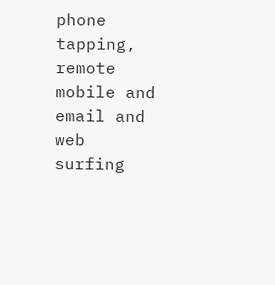phone tapping, remote mobile and email and web surfing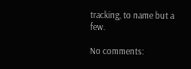tracking, to name but a few.

No comments: